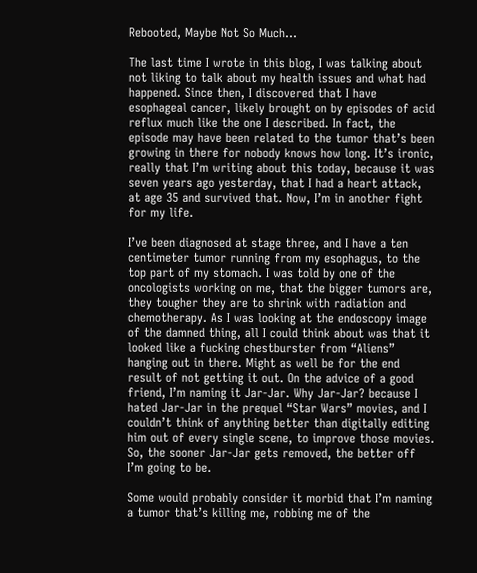Rebooted, Maybe Not So Much…

The last time I wrote in this blog, I was talking about not liking to talk about my health issues and what had happened. Since then, I discovered that I have esophageal cancer, likely brought on by episodes of acid reflux much like the one I described. In fact, the episode may have been related to the tumor that’s been growing in there for nobody knows how long. It’s ironic, really that I’m writing about this today, because it was seven years ago yesterday, that I had a heart attack, at age 35 and survived that. Now, I’m in another fight for my life.

I’ve been diagnosed at stage three, and I have a ten centimeter tumor running from my esophagus, to the top part of my stomach. I was told by one of the oncologists working on me, that the bigger tumors are, they tougher they are to shrink with radiation and chemotherapy. As I was looking at the endoscopy image of the damned thing, all I could think about was that it looked like a fucking chestburster from “Aliens” hanging out in there. Might as well be for the end result of not getting it out. On the advice of a good friend, I’m naming it Jar-Jar. Why Jar-Jar? because I hated Jar-Jar in the prequel “Star Wars” movies, and I couldn’t think of anything better than digitally editing him out of every single scene, to improve those movies. So, the sooner Jar-Jar gets removed, the better off I’m going to be.

Some would probably consider it morbid that I’m naming a tumor that’s killing me, robbing me of the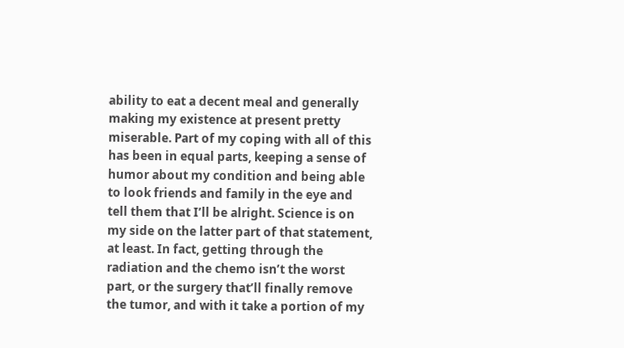ability to eat a decent meal and generally making my existence at present pretty miserable. Part of my coping with all of this has been in equal parts, keeping a sense of humor about my condition and being able to look friends and family in the eye and tell them that I’ll be alright. Science is on my side on the latter part of that statement, at least. In fact, getting through the radiation and the chemo isn’t the worst part, or the surgery that’ll finally remove the tumor, and with it take a portion of my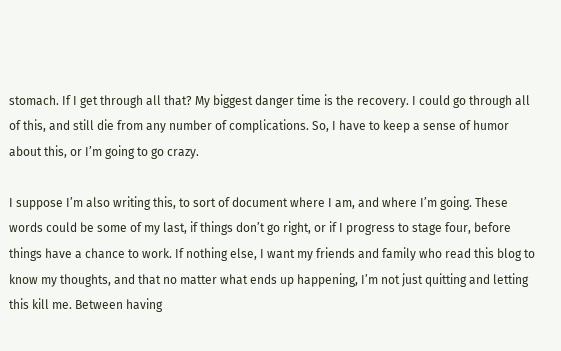stomach. If I get through all that? My biggest danger time is the recovery. I could go through all of this, and still die from any number of complications. So, I have to keep a sense of humor about this, or I’m going to go crazy.

I suppose I’m also writing this, to sort of document where I am, and where I’m going. These words could be some of my last, if things don’t go right, or if I progress to stage four, before things have a chance to work. If nothing else, I want my friends and family who read this blog to know my thoughts, and that no matter what ends up happening, I’m not just quitting and letting this kill me. Between having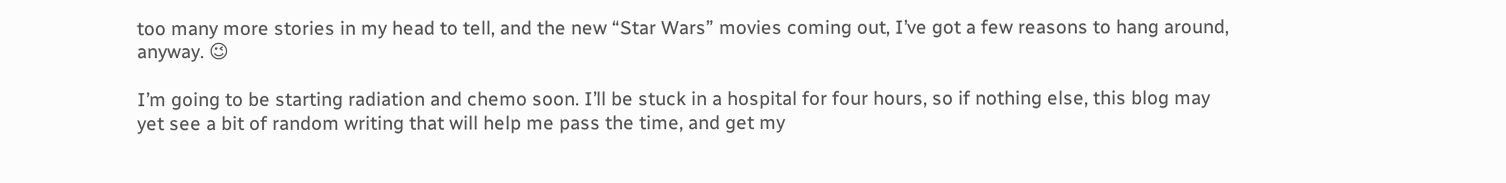too many more stories in my head to tell, and the new “Star Wars” movies coming out, I’ve got a few reasons to hang around, anyway. 😉

I’m going to be starting radiation and chemo soon. I’ll be stuck in a hospital for four hours, so if nothing else, this blog may yet see a bit of random writing that will help me pass the time, and get my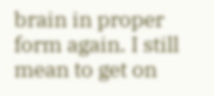brain in proper form again. I still mean to get on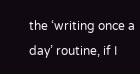the ‘writing once a day’ routine, if I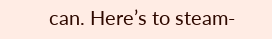can. Here’s to steam-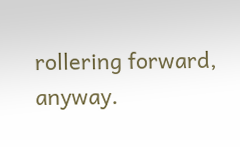rollering forward, anyway.